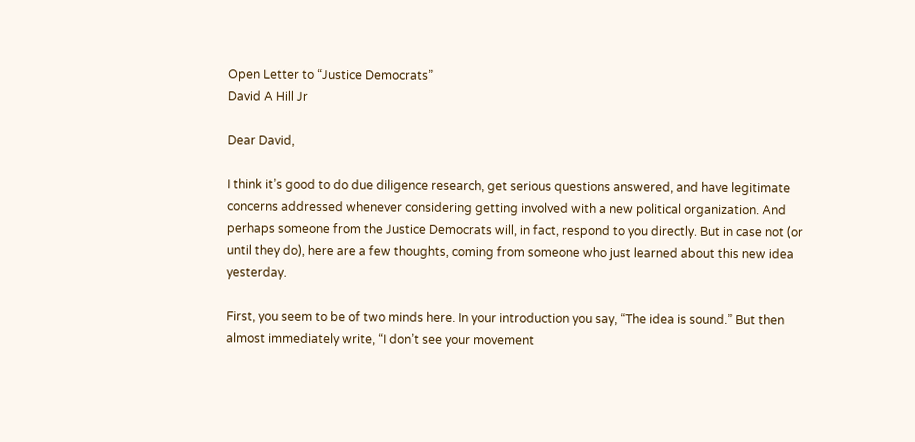Open Letter to “Justice Democrats”
David A Hill Jr

Dear David,

I think it’s good to do due diligence research, get serious questions answered, and have legitimate concerns addressed whenever considering getting involved with a new political organization. And perhaps someone from the Justice Democrats will, in fact, respond to you directly. But in case not (or until they do), here are a few thoughts, coming from someone who just learned about this new idea yesterday.

First, you seem to be of two minds here. In your introduction you say, “The idea is sound.” But then almost immediately write, “I don’t see your movement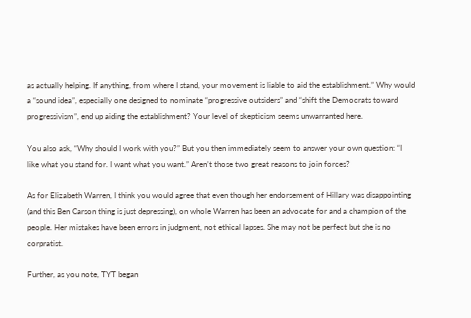as actually helping. If anything, from where I stand, your movement is liable to aid the establishment.” Why would a “sound idea”, especially one designed to nominate “progressive outsiders” and “shift the Democrats toward progressivism”, end up aiding the establishment? Your level of skepticism seems unwarranted here.

You also ask, “Why should I work with you?” But you then immediately seem to answer your own question: “I like what you stand for. I want what you want.” Aren’t those two great reasons to join forces?

As for Elizabeth Warren, I think you would agree that even though her endorsement of Hillary was disappointing (and this Ben Carson thing is just depressing), on whole Warren has been an advocate for and a champion of the people. Her mistakes have been errors in judgment, not ethical lapses. She may not be perfect but she is no corpratist.

Further, as you note, TYT began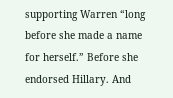supporting Warren “long before she made a name for herself.” Before she endorsed Hillary. And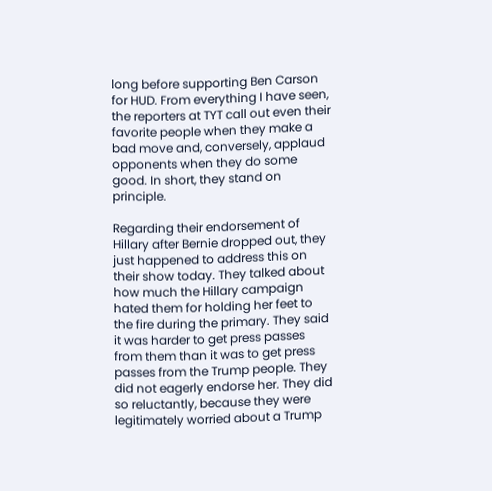long before supporting Ben Carson for HUD. From everything I have seen, the reporters at TYT call out even their favorite people when they make a bad move and, conversely, applaud opponents when they do some good. In short, they stand on principle.

Regarding their endorsement of Hillary after Bernie dropped out, they just happened to address this on their show today. They talked about how much the Hillary campaign hated them for holding her feet to the fire during the primary. They said it was harder to get press passes from them than it was to get press passes from the Trump people. They did not eagerly endorse her. They did so reluctantly, because they were legitimately worried about a Trump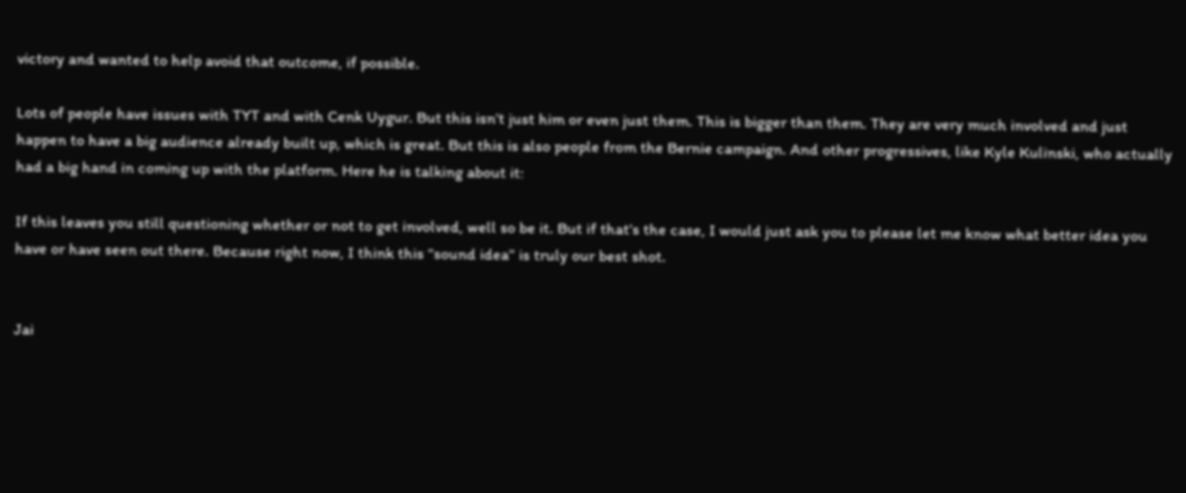victory and wanted to help avoid that outcome, if possible.

Lots of people have issues with TYT and with Cenk Uygur. But this isn’t just him or even just them. This is bigger than them. They are very much involved and just happen to have a big audience already built up, which is great. But this is also people from the Bernie campaign. And other progressives, like Kyle Kulinski, who actually had a big hand in coming up with the platform. Here he is talking about it:

If this leaves you still questioning whether or not to get involved, well so be it. But if that’s the case, I would just ask you to please let me know what better idea you have or have seen out there. Because right now, I think this “sound idea” is truly our best shot.


Jai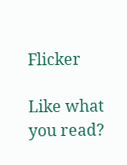Flicker

Like what you read?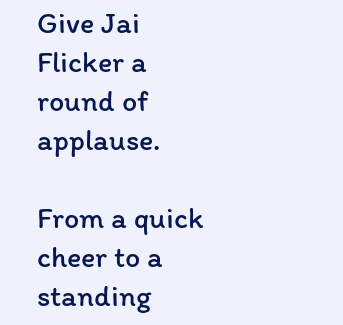Give Jai Flicker a round of applause.

From a quick cheer to a standing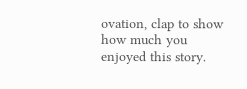ovation, clap to show how much you enjoyed this story.